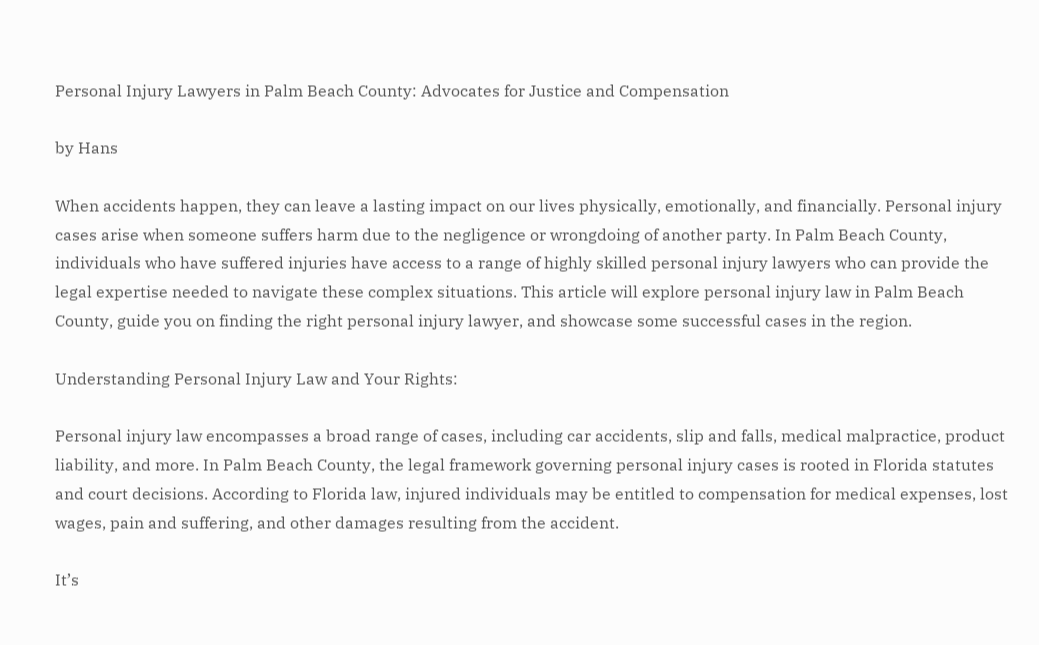Personal Injury Lawyers in Palm Beach County: Advocates for Justice and Compensation

by Hans

When accidents happen, they can leave a lasting impact on our lives physically, emotionally, and financially. Personal injury cases arise when someone suffers harm due to the negligence or wrongdoing of another party. In Palm Beach County, individuals who have suffered injuries have access to a range of highly skilled personal injury lawyers who can provide the legal expertise needed to navigate these complex situations. This article will explore personal injury law in Palm Beach County, guide you on finding the right personal injury lawyer, and showcase some successful cases in the region.

Understanding Personal Injury Law and Your Rights:

Personal injury law encompasses a broad range of cases, including car accidents, slip and falls, medical malpractice, product liability, and more. In Palm Beach County, the legal framework governing personal injury cases is rooted in Florida statutes and court decisions. According to Florida law, injured individuals may be entitled to compensation for medical expenses, lost wages, pain and suffering, and other damages resulting from the accident.

It’s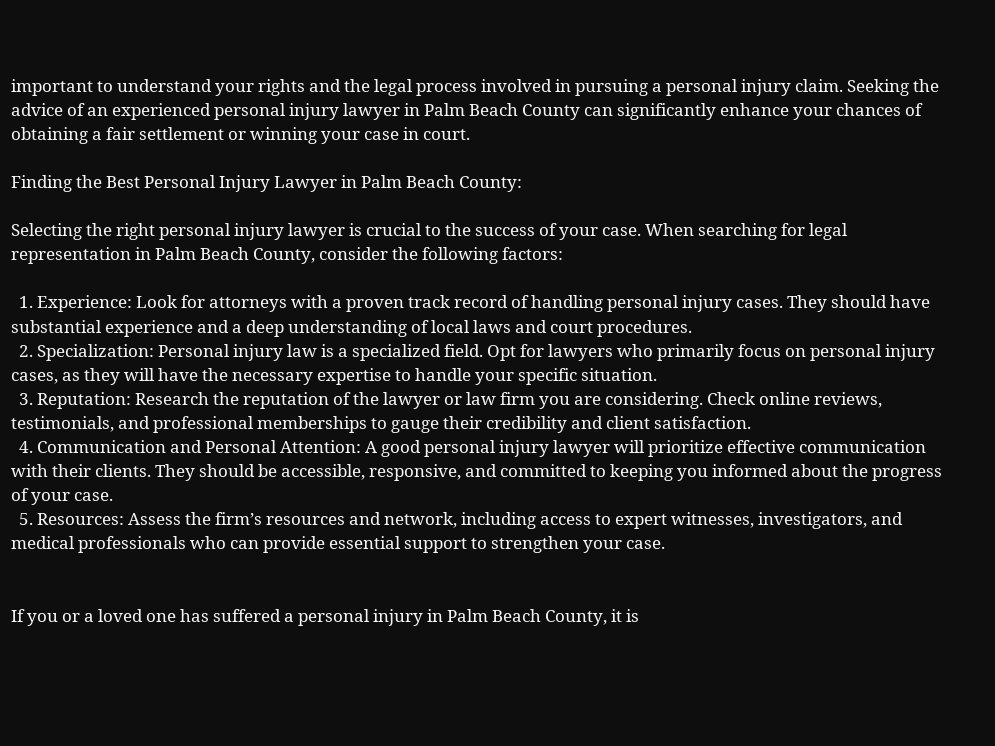important to understand your rights and the legal process involved in pursuing a personal injury claim. Seeking the advice of an experienced personal injury lawyer in Palm Beach County can significantly enhance your chances of obtaining a fair settlement or winning your case in court.

Finding the Best Personal Injury Lawyer in Palm Beach County:

Selecting the right personal injury lawyer is crucial to the success of your case. When searching for legal representation in Palm Beach County, consider the following factors:

  1. Experience: Look for attorneys with a proven track record of handling personal injury cases. They should have substantial experience and a deep understanding of local laws and court procedures.
  2. Specialization: Personal injury law is a specialized field. Opt for lawyers who primarily focus on personal injury cases, as they will have the necessary expertise to handle your specific situation.
  3. Reputation: Research the reputation of the lawyer or law firm you are considering. Check online reviews, testimonials, and professional memberships to gauge their credibility and client satisfaction.
  4. Communication and Personal Attention: A good personal injury lawyer will prioritize effective communication with their clients. They should be accessible, responsive, and committed to keeping you informed about the progress of your case.
  5. Resources: Assess the firm’s resources and network, including access to expert witnesses, investigators, and medical professionals who can provide essential support to strengthen your case.


If you or a loved one has suffered a personal injury in Palm Beach County, it is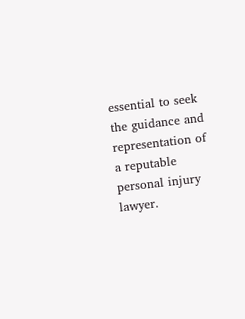essential to seek the guidance and representation of a reputable personal injury lawyer.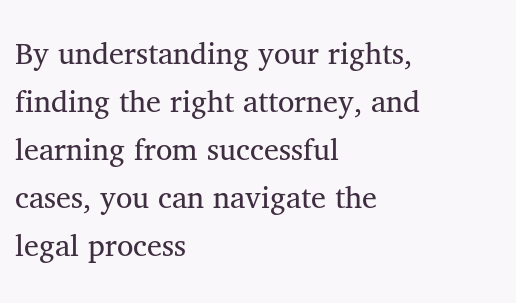By understanding your rights, finding the right attorney, and learning from successful cases, you can navigate the legal process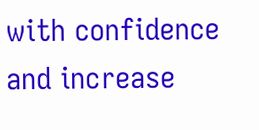with confidence and increase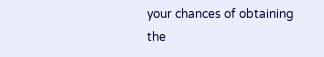your chances of obtaining the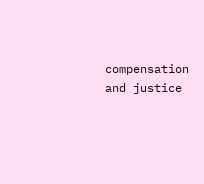compensation and justice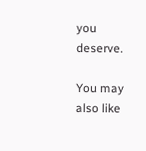you deserve.

You may also like